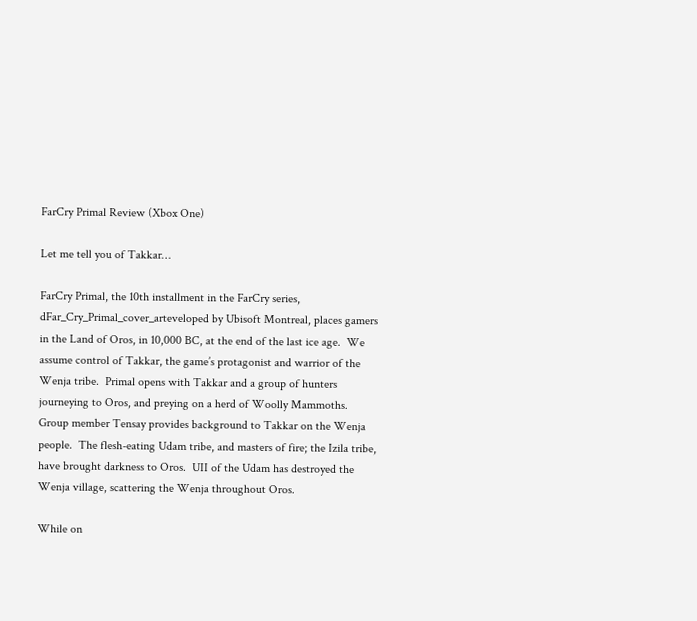FarCry Primal Review (Xbox One)

Let me tell you of Takkar…

FarCry Primal, the 10th installment in the FarCry series, dFar_Cry_Primal_cover_arteveloped by Ubisoft Montreal, places gamers in the Land of Oros, in 10,000 BC, at the end of the last ice age.  We assume control of Takkar, the game’s protagonist and warrior of the Wenja tribe.  Primal opens with Takkar and a group of hunters journeying to Oros, and preying on a herd of Woolly Mammoths.  Group member Tensay provides background to Takkar on the Wenja people.  The flesh-eating Udam tribe, and masters of fire; the Izila tribe, have brought darkness to Oros.  UII of the Udam has destroyed the Wenja village, scattering the Wenja throughout Oros.

While on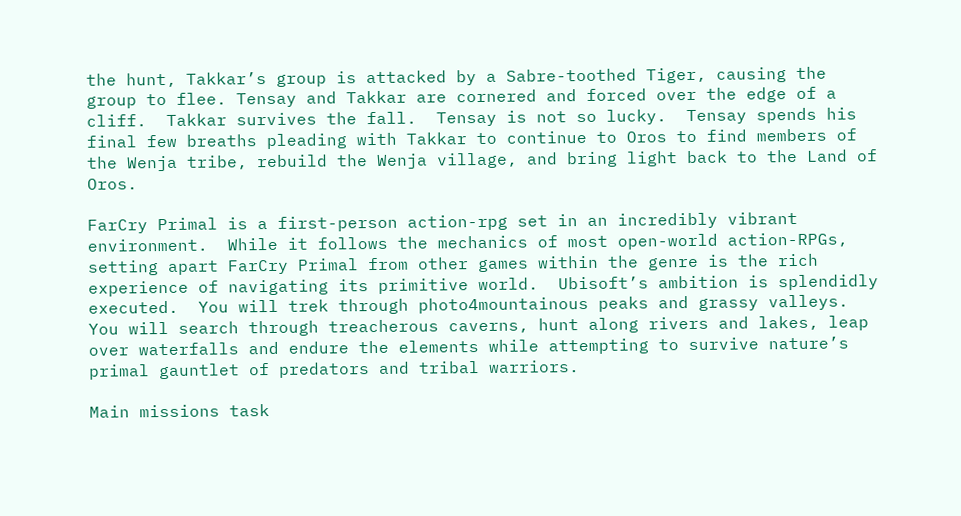the hunt, Takkar’s group is attacked by a Sabre-toothed Tiger, causing the group to flee. Tensay and Takkar are cornered and forced over the edge of a cliff.  Takkar survives the fall.  Tensay is not so lucky.  Tensay spends his final few breaths pleading with Takkar to continue to Oros to find members of the Wenja tribe, rebuild the Wenja village, and bring light back to the Land of Oros.

FarCry Primal is a first-person action-rpg set in an incredibly vibrant environment.  While it follows the mechanics of most open-world action-RPGs, setting apart FarCry Primal from other games within the genre is the rich experience of navigating its primitive world.  Ubisoft’s ambition is splendidly executed.  You will trek through photo4mountainous peaks and grassy valleys.  You will search through treacherous caverns, hunt along rivers and lakes, leap over waterfalls and endure the elements while attempting to survive nature’s primal gauntlet of predators and tribal warriors.

Main missions task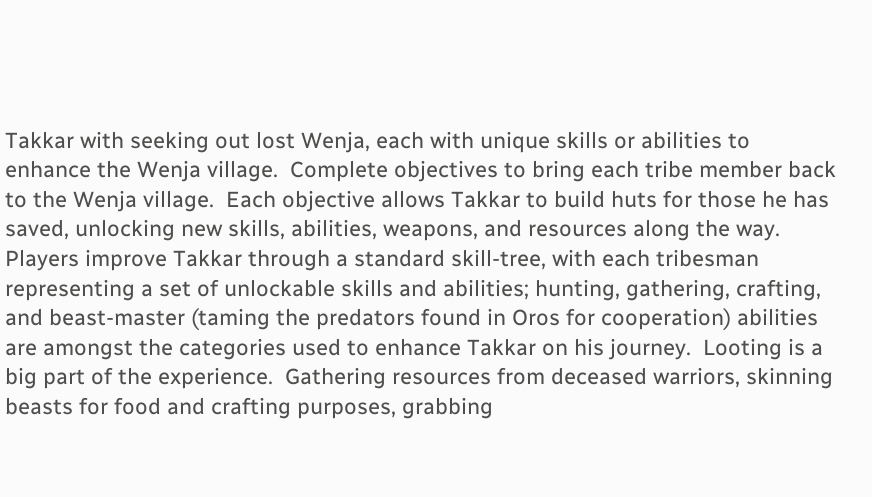Takkar with seeking out lost Wenja, each with unique skills or abilities to enhance the Wenja village.  Complete objectives to bring each tribe member back to the Wenja village.  Each objective allows Takkar to build huts for those he has saved, unlocking new skills, abilities, weapons, and resources along the way.  Players improve Takkar through a standard skill-tree, with each tribesman representing a set of unlockable skills and abilities; hunting, gathering, crafting, and beast-master (taming the predators found in Oros for cooperation) abilities are amongst the categories used to enhance Takkar on his journey.  Looting is a big part of the experience.  Gathering resources from deceased warriors, skinning beasts for food and crafting purposes, grabbing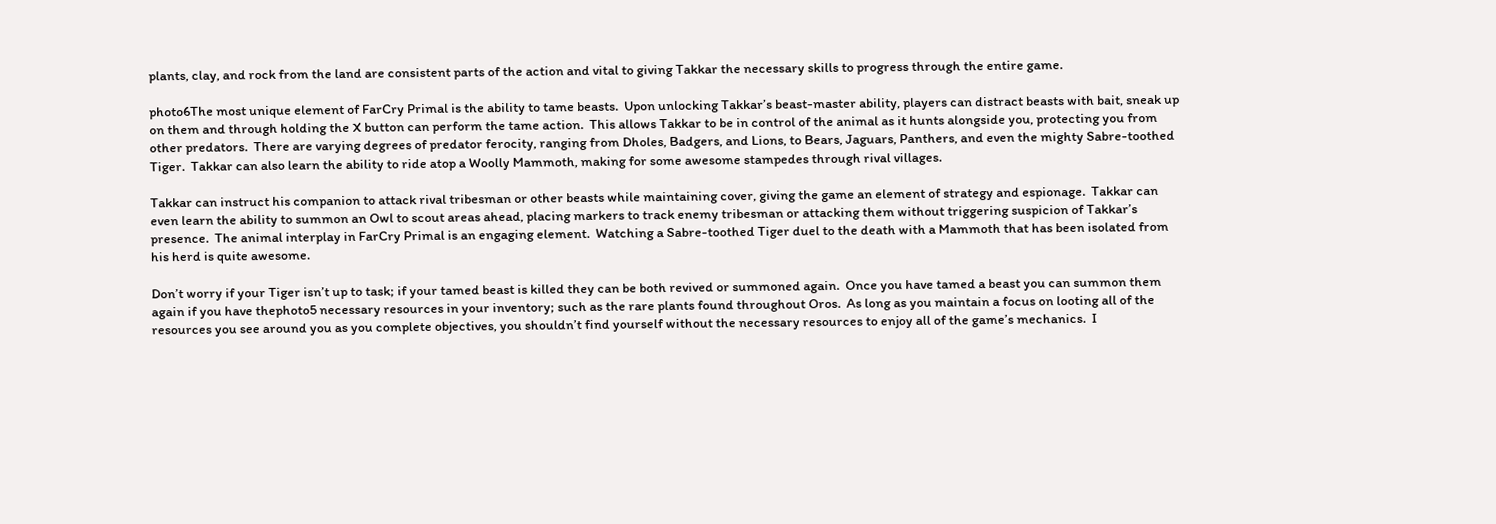plants, clay, and rock from the land are consistent parts of the action and vital to giving Takkar the necessary skills to progress through the entire game.

photo6The most unique element of FarCry Primal is the ability to tame beasts.  Upon unlocking Takkar’s beast-master ability, players can distract beasts with bait, sneak up on them and through holding the X button can perform the tame action.  This allows Takkar to be in control of the animal as it hunts alongside you, protecting you from other predators.  There are varying degrees of predator ferocity, ranging from Dholes, Badgers, and Lions, to Bears, Jaguars, Panthers, and even the mighty Sabre-toothed Tiger.  Takkar can also learn the ability to ride atop a Woolly Mammoth, making for some awesome stampedes through rival villages.

Takkar can instruct his companion to attack rival tribesman or other beasts while maintaining cover, giving the game an element of strategy and espionage.  Takkar can even learn the ability to summon an Owl to scout areas ahead, placing markers to track enemy tribesman or attacking them without triggering suspicion of Takkar’s presence.  The animal interplay in FarCry Primal is an engaging element.  Watching a Sabre-toothed Tiger duel to the death with a Mammoth that has been isolated from his herd is quite awesome.

Don’t worry if your Tiger isn’t up to task; if your tamed beast is killed they can be both revived or summoned again.  Once you have tamed a beast you can summon them again if you have thephoto5 necessary resources in your inventory; such as the rare plants found throughout Oros.  As long as you maintain a focus on looting all of the resources you see around you as you complete objectives, you shouldn’t find yourself without the necessary resources to enjoy all of the game’s mechanics.  I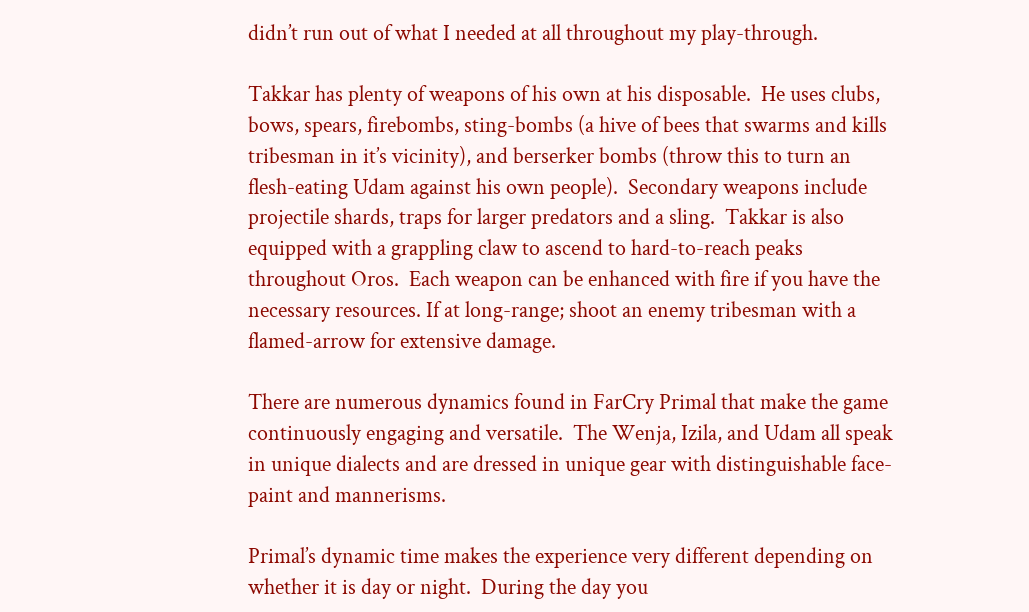didn’t run out of what I needed at all throughout my play-through.

Takkar has plenty of weapons of his own at his disposable.  He uses clubs, bows, spears, firebombs, sting-bombs (a hive of bees that swarms and kills tribesman in it’s vicinity), and berserker bombs (throw this to turn an flesh-eating Udam against his own people).  Secondary weapons include projectile shards, traps for larger predators and a sling.  Takkar is also equipped with a grappling claw to ascend to hard-to-reach peaks throughout Oros.  Each weapon can be enhanced with fire if you have the necessary resources. If at long-range; shoot an enemy tribesman with a flamed-arrow for extensive damage.

There are numerous dynamics found in FarCry Primal that make the game continuously engaging and versatile.  The Wenja, Izila, and Udam all speak in unique dialects and are dressed in unique gear with distinguishable face-paint and mannerisms.

Primal’s dynamic time makes the experience very different depending on whether it is day or night.  During the day you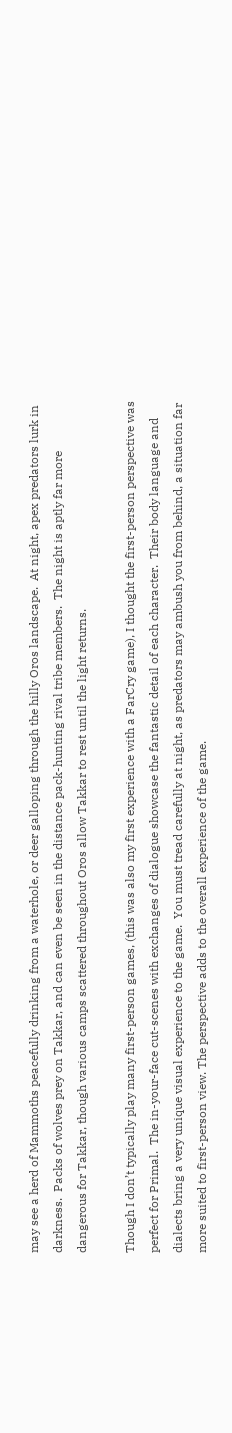may see a herd of Mammoths peacefully drinking from a waterhole, or deer galloping through the hilly Oros landscape.  At night, apex predators lurk in darkness.  Packs of wolves prey on Takkar, and can even be seen in the distance pack-hunting rival tribe members.  The night is aptly far more dangerous for Takkar, though various camps scattered throughout Oros allow Takkar to rest until the light returns.

Though I don’t typically play many first-person games, (this was also my first experience with a FarCry game), I thought the first-person perspective was perfect for Primal.  The in-your-face cut-scenes with exchanges of dialogue showcase the fantastic detail of each character.  Their body language and dialects bring a very unique visual experience to the game.  You must tread carefully at night, as predators may ambush you from behind, a situation far more suited to first-person view. The perspective adds to the overall experience of the game.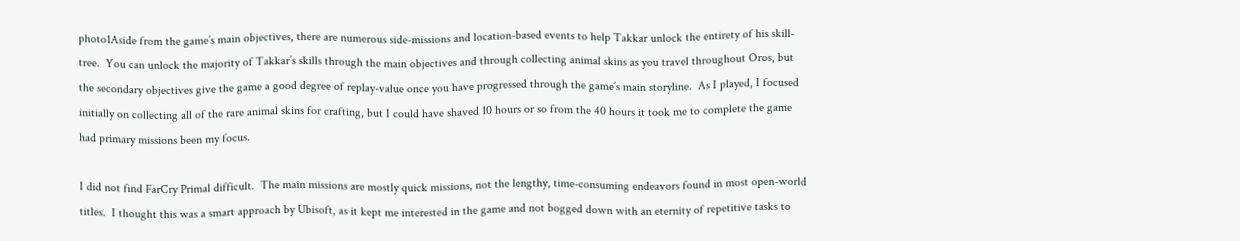photo1Aside from the game’s main objectives, there are numerous side-missions and location-based events to help Takkar unlock the entirety of his skill-tree.  You can unlock the majority of Takkar’s skills through the main objectives and through collecting animal skins as you travel throughout Oros, but the secondary objectives give the game a good degree of replay-value once you have progressed through the game’s main storyline.  As I played, I focused initially on collecting all of the rare animal skins for crafting, but I could have shaved 10 hours or so from the 40 hours it took me to complete the game had primary missions been my focus.

I did not find FarCry Primal difficult.  The main missions are mostly quick missions, not the lengthy, time-consuming endeavors found in most open-world titles.  I thought this was a smart approach by Ubisoft, as it kept me interested in the game and not bogged down with an eternity of repetitive tasks to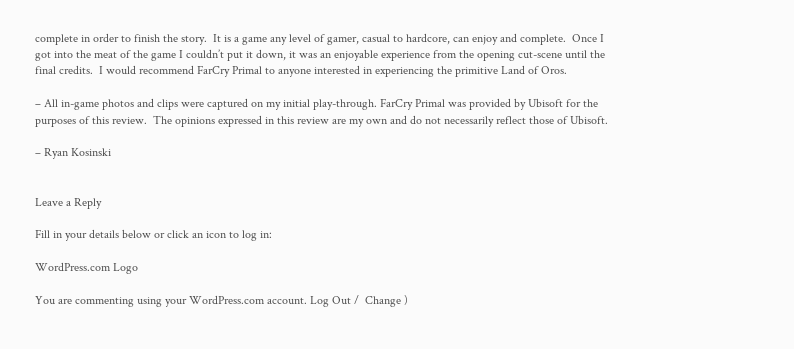complete in order to finish the story.  It is a game any level of gamer, casual to hardcore, can enjoy and complete.  Once I got into the meat of the game I couldn’t put it down, it was an enjoyable experience from the opening cut-scene until the final credits.  I would recommend FarCry Primal to anyone interested in experiencing the primitive Land of Oros.

– All in-game photos and clips were captured on my initial play-through. FarCry Primal was provided by Ubisoft for the purposes of this review.  The opinions expressed in this review are my own and do not necessarily reflect those of Ubisoft.

– Ryan Kosinski


Leave a Reply

Fill in your details below or click an icon to log in:

WordPress.com Logo

You are commenting using your WordPress.com account. Log Out /  Change )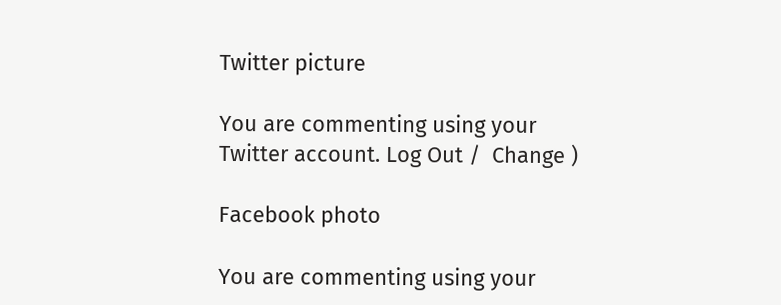Twitter picture

You are commenting using your Twitter account. Log Out /  Change )

Facebook photo

You are commenting using your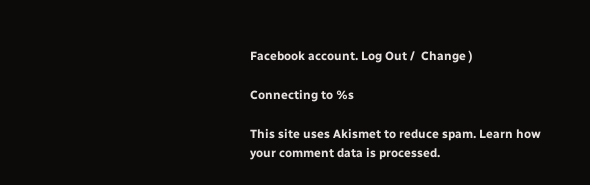Facebook account. Log Out /  Change )

Connecting to %s

This site uses Akismet to reduce spam. Learn how your comment data is processed.